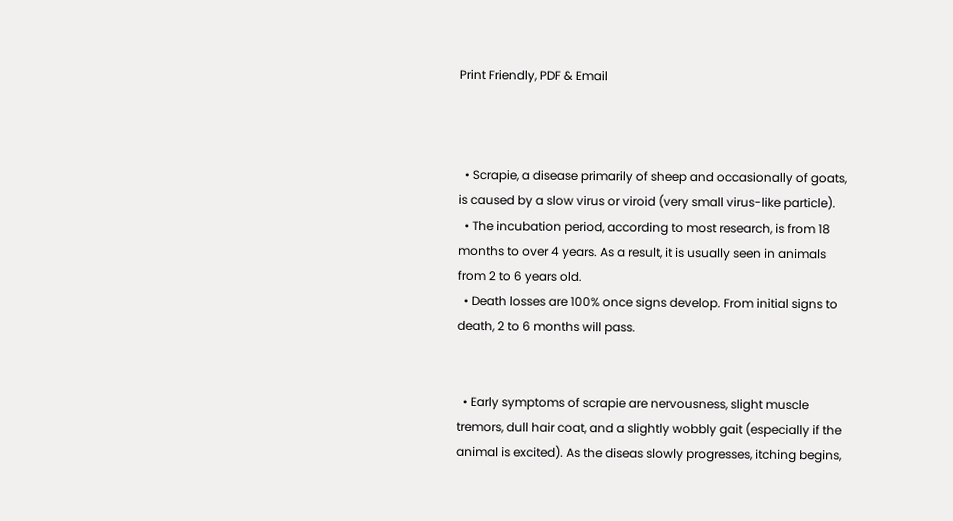Print Friendly, PDF & Email



  • Scrapie, a disease primarily of sheep and occasionally of goats, is caused by a slow virus or viroid (very small virus-like particle).
  • The incubation period, according to most research, is from 18 months to over 4 years. As a result, it is usually seen in animals from 2 to 6 years old.
  • Death losses are 100% once signs develop. From initial signs to death, 2 to 6 months will pass.


  • Early symptoms of scrapie are nervousness, slight muscle tremors, dull hair coat, and a slightly wobbly gait (especially if the animal is excited). As the diseas slowly progresses, itching begins,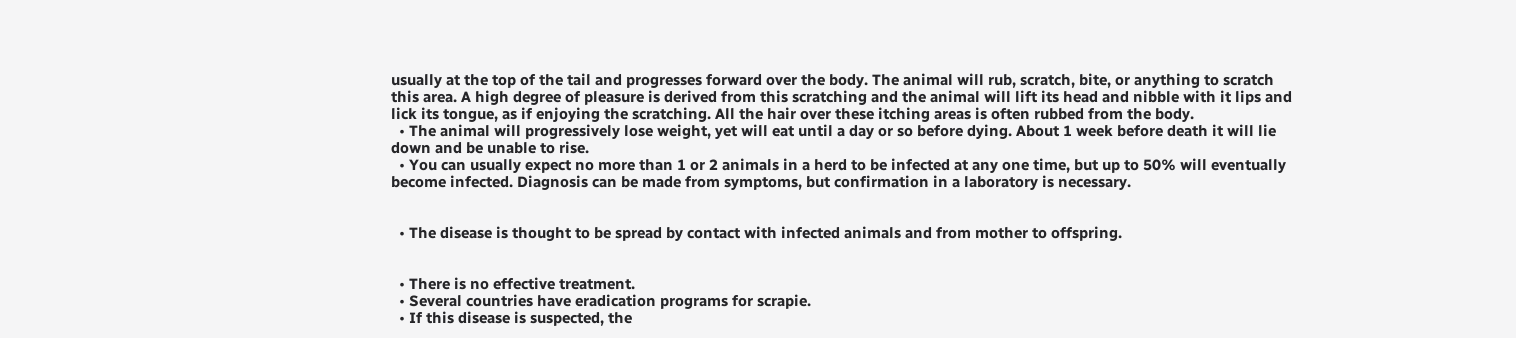usually at the top of the tail and progresses forward over the body. The animal will rub, scratch, bite, or anything to scratch this area. A high degree of pleasure is derived from this scratching and the animal will lift its head and nibble with it lips and lick its tongue, as if enjoying the scratching. All the hair over these itching areas is often rubbed from the body.
  • The animal will progressively lose weight, yet will eat until a day or so before dying. About 1 week before death it will lie down and be unable to rise.
  • You can usually expect no more than 1 or 2 animals in a herd to be infected at any one time, but up to 50% will eventually become infected. Diagnosis can be made from symptoms, but confirmation in a laboratory is necessary.


  • The disease is thought to be spread by contact with infected animals and from mother to offspring.


  • There is no effective treatment.
  • Several countries have eradication programs for scrapie.
  • If this disease is suspected, the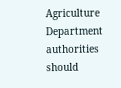Agriculture Department authorities should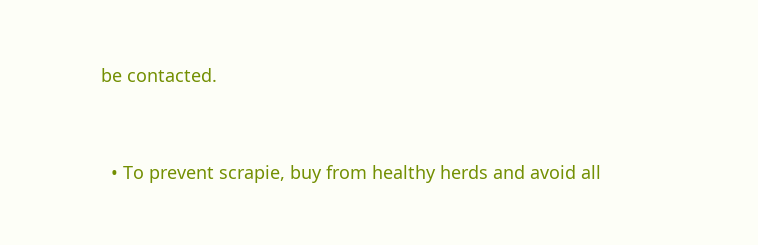be contacted.


  • To prevent scrapie, buy from healthy herds and avoid all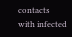contacts with infected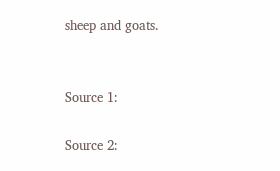sheep and goats.


Source 1:

Source 2: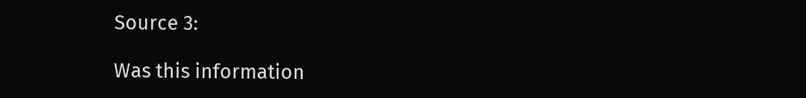Source 3:

Was this information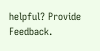helpful? Provide Feedback.